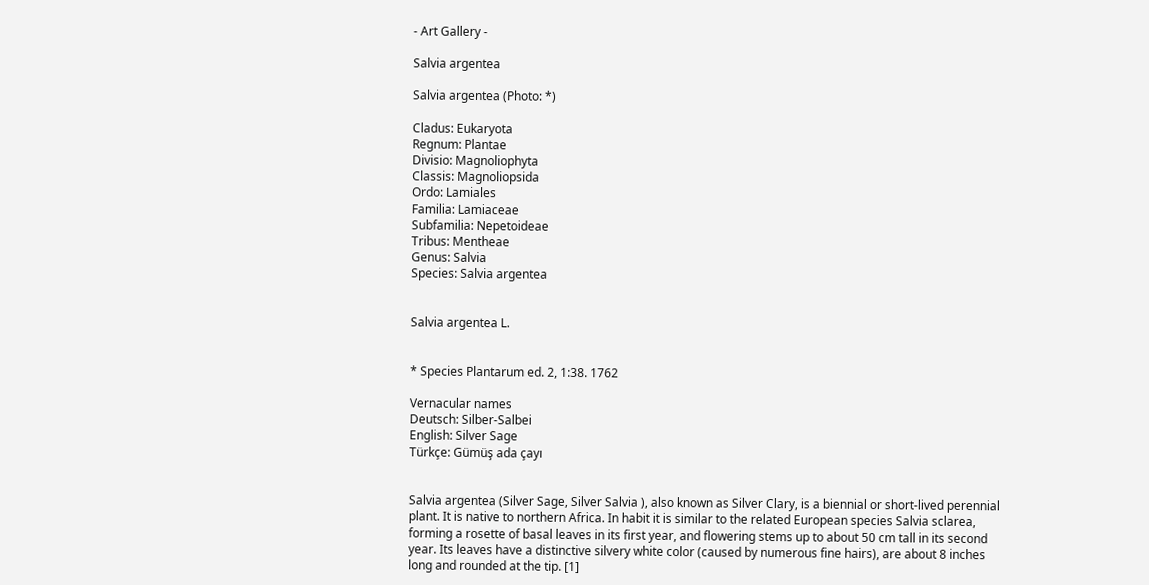- Art Gallery -

Salvia argentea

Salvia argentea (Photo: *)

Cladus: Eukaryota
Regnum: Plantae
Divisio: Magnoliophyta
Classis: Magnoliopsida
Ordo: Lamiales
Familia: Lamiaceae
Subfamilia: Nepetoideae
Tribus: Mentheae
Genus: Salvia
Species: Salvia argentea


Salvia argentea L.


* Species Plantarum ed. 2, 1:38. 1762

Vernacular names
Deutsch: Silber-Salbei
English: Silver Sage
Türkçe: Gümüş ada çayı


Salvia argentea (Silver Sage, Silver Salvia ), also known as Silver Clary, is a biennial or short-lived perennial plant. It is native to northern Africa. In habit it is similar to the related European species Salvia sclarea, forming a rosette of basal leaves in its first year, and flowering stems up to about 50 cm tall in its second year. Its leaves have a distinctive silvery white color (caused by numerous fine hairs), are about 8 inches long and rounded at the tip. [1]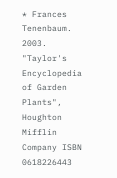* Frances Tenenbaum. 2003. "Taylor's Encyclopedia of Garden Plants", Houghton Mifflin Company ISBN 0618226443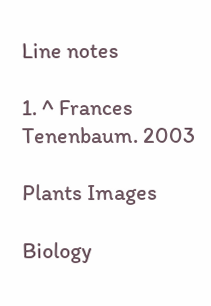Line notes

1. ^ Frances Tenenbaum. 2003

Plants Images

Biology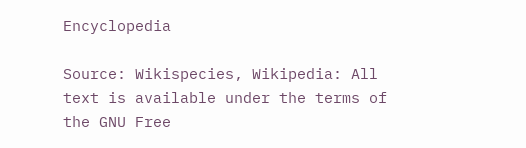Encyclopedia

Source: Wikispecies, Wikipedia: All text is available under the terms of the GNU Free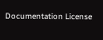Documentation License